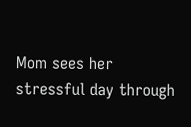Mom sees her stressful day through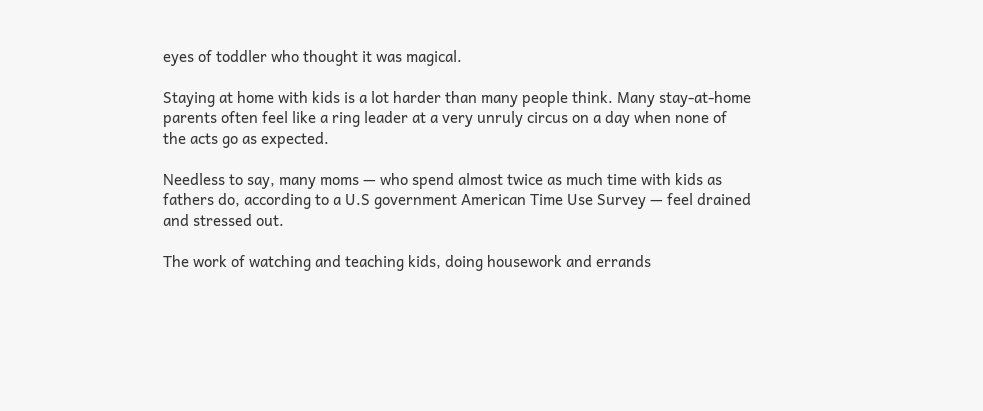eyes of toddler who thought it was magical.

Staying at home with kids is a lot harder than many people think. Many stay-at-home parents often feel like a ring leader at a very unruly circus on a day when none of the acts go as expected.

Needless to say, many moms — who spend almost twice as much time with kids as fathers do, according to a U.S government American Time Use Survey — feel drained and stressed out.

The work of watching and teaching kids, doing housework and errands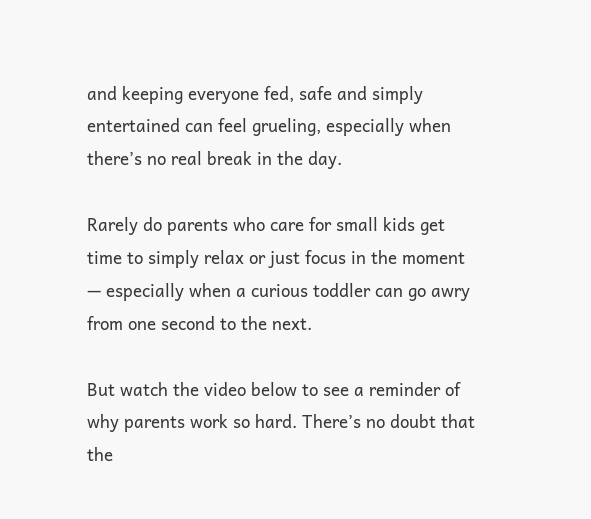and keeping everyone fed, safe and simply entertained can feel grueling, especially when there’s no real break in the day.

Rarely do parents who care for small kids get time to simply relax or just focus in the moment — especially when a curious toddler can go awry from one second to the next.

But watch the video below to see a reminder of why parents work so hard. There’s no doubt that the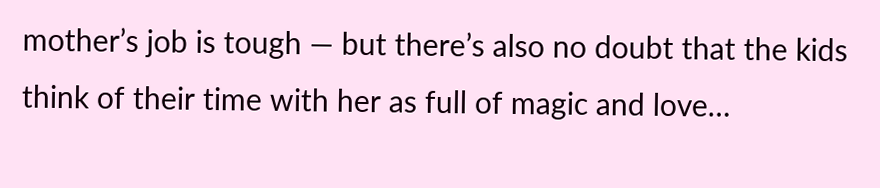mother’s job is tough — but there’s also no doubt that the kids think of their time with her as full of magic and love…